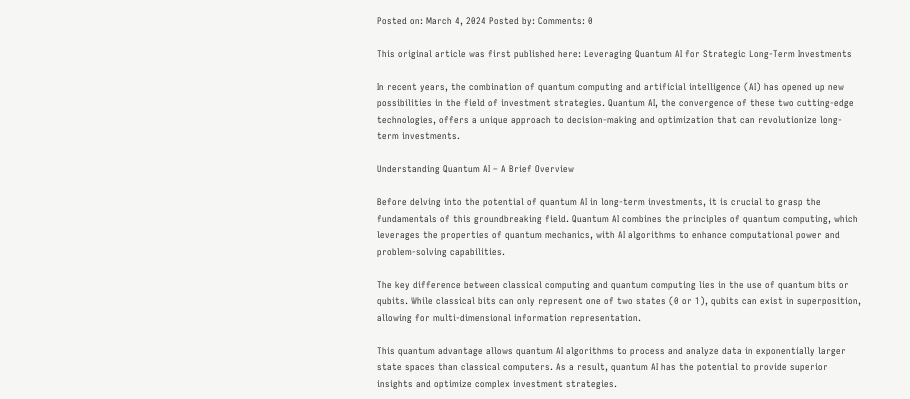Posted on: March 4, 2024 Posted by: Comments: 0

This original article was first published here: Leveraging Quantum AI for Strategic Long-Term Investments

In recent years, the combination of quantum computing and artificial intelligence (AI) has opened up new possibilities in the field of investment strategies. Quantum AI, the convergence of these two cutting-edge technologies, offers a unique approach to decision-making and optimization that can revolutionize long-term investments.

Understanding Quantum AI – A Brief Overview

Before delving into the potential of quantum AI in long-term investments, it is crucial to grasp the fundamentals of this groundbreaking field. Quantum AI combines the principles of quantum computing, which leverages the properties of quantum mechanics, with AI algorithms to enhance computational power and problem-solving capabilities.

The key difference between classical computing and quantum computing lies in the use of quantum bits or qubits. While classical bits can only represent one of two states (0 or 1), qubits can exist in superposition, allowing for multi-dimensional information representation.

This quantum advantage allows quantum AI algorithms to process and analyze data in exponentially larger state spaces than classical computers. As a result, quantum AI has the potential to provide superior insights and optimize complex investment strategies.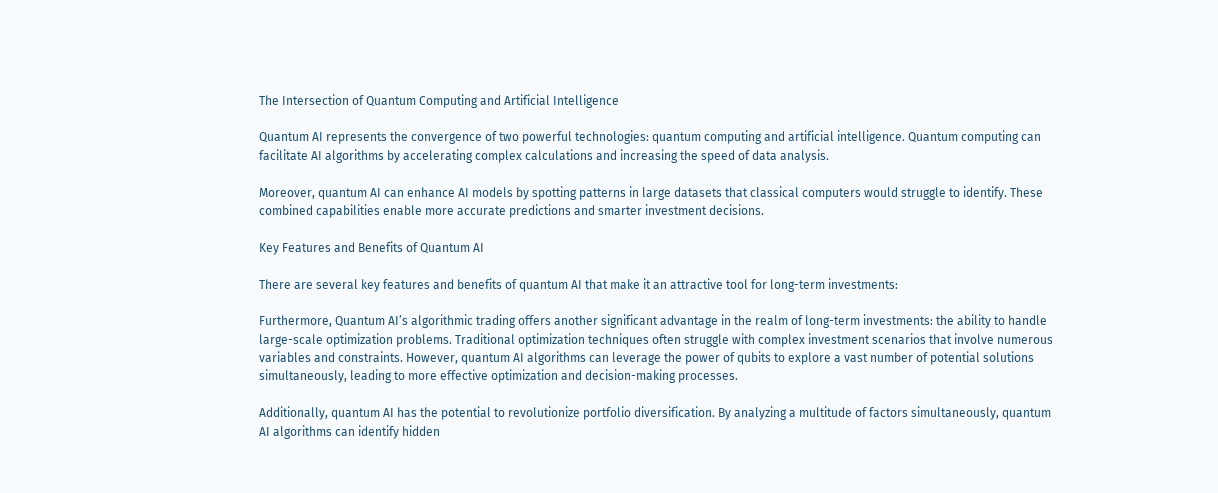The Intersection of Quantum Computing and Artificial Intelligence

Quantum AI represents the convergence of two powerful technologies: quantum computing and artificial intelligence. Quantum computing can facilitate AI algorithms by accelerating complex calculations and increasing the speed of data analysis.

Moreover, quantum AI can enhance AI models by spotting patterns in large datasets that classical computers would struggle to identify. These combined capabilities enable more accurate predictions and smarter investment decisions.

Key Features and Benefits of Quantum AI

There are several key features and benefits of quantum AI that make it an attractive tool for long-term investments:

Furthermore, Quantum AI’s algorithmic trading offers another significant advantage in the realm of long-term investments: the ability to handle large-scale optimization problems. Traditional optimization techniques often struggle with complex investment scenarios that involve numerous variables and constraints. However, quantum AI algorithms can leverage the power of qubits to explore a vast number of potential solutions simultaneously, leading to more effective optimization and decision-making processes.

Additionally, quantum AI has the potential to revolutionize portfolio diversification. By analyzing a multitude of factors simultaneously, quantum AI algorithms can identify hidden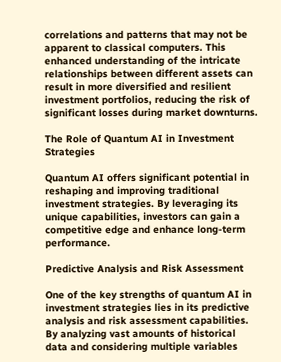correlations and patterns that may not be apparent to classical computers. This enhanced understanding of the intricate relationships between different assets can result in more diversified and resilient investment portfolios, reducing the risk of significant losses during market downturns.

The Role of Quantum AI in Investment Strategies

Quantum AI offers significant potential in reshaping and improving traditional investment strategies. By leveraging its unique capabilities, investors can gain a competitive edge and enhance long-term performance.

Predictive Analysis and Risk Assessment

One of the key strengths of quantum AI in investment strategies lies in its predictive analysis and risk assessment capabilities. By analyzing vast amounts of historical data and considering multiple variables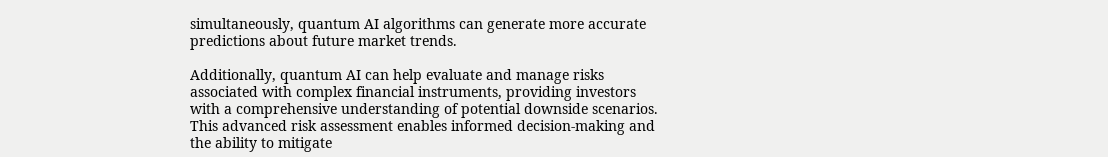simultaneously, quantum AI algorithms can generate more accurate predictions about future market trends.

Additionally, quantum AI can help evaluate and manage risks associated with complex financial instruments, providing investors with a comprehensive understanding of potential downside scenarios. This advanced risk assessment enables informed decision-making and the ability to mitigate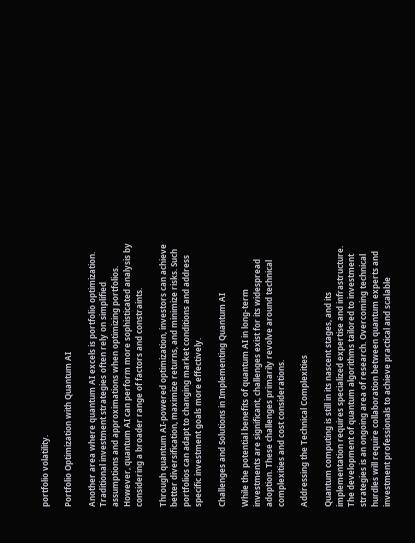portfolio volatility.

Portfolio Optimization with Quantum AI

Another area where quantum AI excels is portfolio optimization. Traditional investment strategies often rely on simplified assumptions and approximations when optimizing portfolios. However, quantum AI can perform more sophisticated analysis by considering a broader range of factors and constraints.

Through quantum AI-powered optimization, investors can achieve better diversification, maximize returns, and minimize risks. Such portfolios can adapt to changing market conditions and address specific investment goals more effectively.

Challenges and Solutions in Implementing Quantum AI

While the potential benefits of quantum AI in long-term investments are significant, challenges exist for its widespread adoption. These challenges primarily revolve around technical complexities and cost considerations.

Addressing the Technical Complexities

Quantum computing is still in its nascent stages, and its implementation requires specialized expertise and infrastructure. The development of quantum algorithms tailored to investment strategies is an ongoing area of research. Overcoming technical hurdles will require collaboration between quantum experts and investment professionals to achieve practical and scalable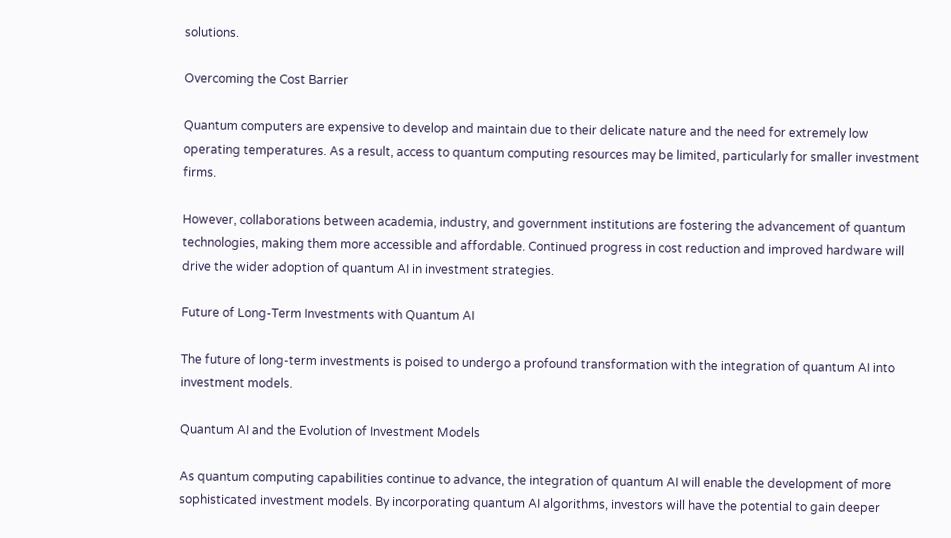solutions.

Overcoming the Cost Barrier

Quantum computers are expensive to develop and maintain due to their delicate nature and the need for extremely low operating temperatures. As a result, access to quantum computing resources may be limited, particularly for smaller investment firms.

However, collaborations between academia, industry, and government institutions are fostering the advancement of quantum technologies, making them more accessible and affordable. Continued progress in cost reduction and improved hardware will drive the wider adoption of quantum AI in investment strategies.

Future of Long-Term Investments with Quantum AI

The future of long-term investments is poised to undergo a profound transformation with the integration of quantum AI into investment models.

Quantum AI and the Evolution of Investment Models

As quantum computing capabilities continue to advance, the integration of quantum AI will enable the development of more sophisticated investment models. By incorporating quantum AI algorithms, investors will have the potential to gain deeper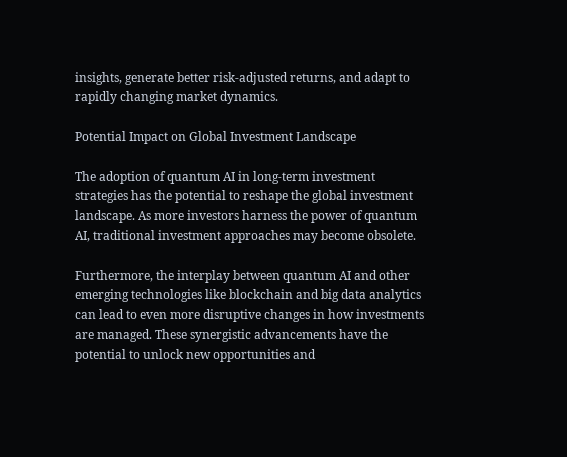insights, generate better risk-adjusted returns, and adapt to rapidly changing market dynamics.

Potential Impact on Global Investment Landscape

The adoption of quantum AI in long-term investment strategies has the potential to reshape the global investment landscape. As more investors harness the power of quantum AI, traditional investment approaches may become obsolete.

Furthermore, the interplay between quantum AI and other emerging technologies like blockchain and big data analytics can lead to even more disruptive changes in how investments are managed. These synergistic advancements have the potential to unlock new opportunities and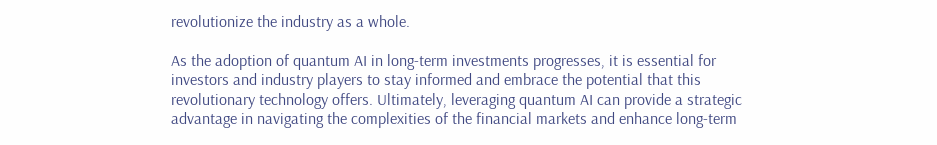revolutionize the industry as a whole.

As the adoption of quantum AI in long-term investments progresses, it is essential for investors and industry players to stay informed and embrace the potential that this revolutionary technology offers. Ultimately, leveraging quantum AI can provide a strategic advantage in navigating the complexities of the financial markets and enhance long-term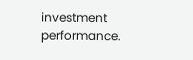investment performance.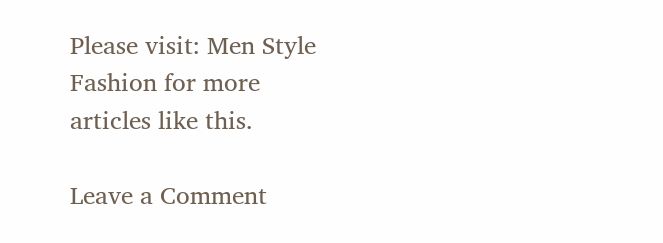Please visit: Men Style Fashion for more articles like this.

Leave a Comment